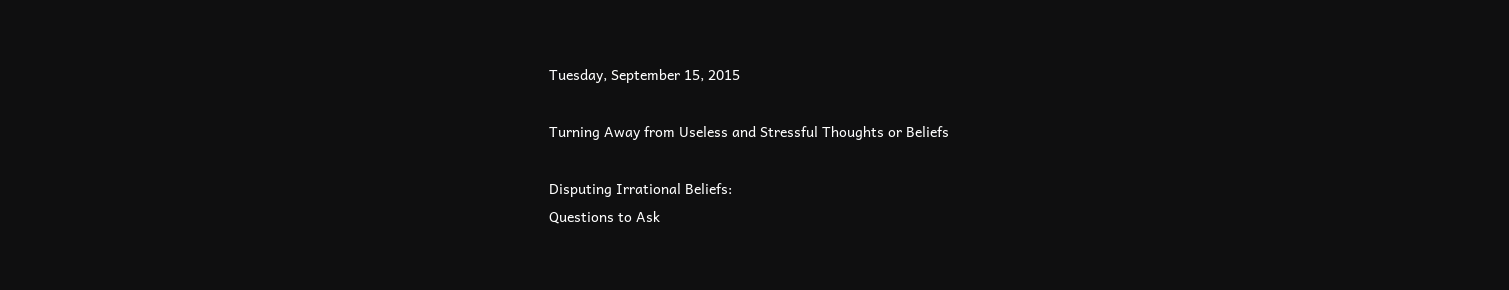Tuesday, September 15, 2015

Turning Away from Useless and Stressful Thoughts or Beliefs

Disputing Irrational Beliefs:
Questions to Ask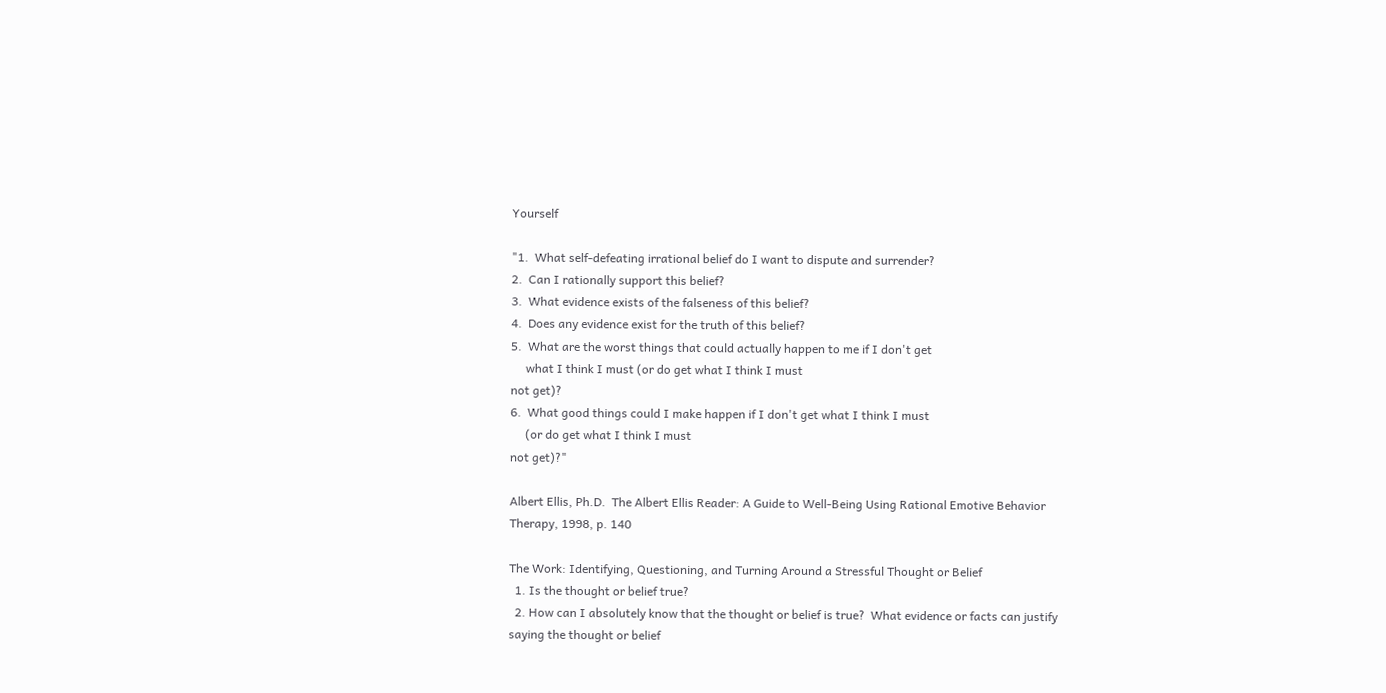Yourself

"1.  What self-defeating irrational belief do I want to dispute and surrender?
2.  Can I rationally support this belief?
3.  What evidence exists of the falseness of this belief?
4.  Does any evidence exist for the truth of this belief?
5.  What are the worst things that could actually happen to me if I don't get
     what I think I must (or do get what I think I must
not get)?
6.  What good things could I make happen if I don't get what I think I must
     (or do get what I think I must
not get)?"

Albert Ellis, Ph.D.  The Albert Ellis Reader: A Guide to Well-Being Using Rational Emotive Behavior Therapy, 1998, p. 140

The Work: Identifying, Questioning, and Turning Around a Stressful Thought or Belief
  1. Is the thought or belief true?
  2. How can I absolutely know that the thought or belief is true?  What evidence or facts can justify saying the thought or belief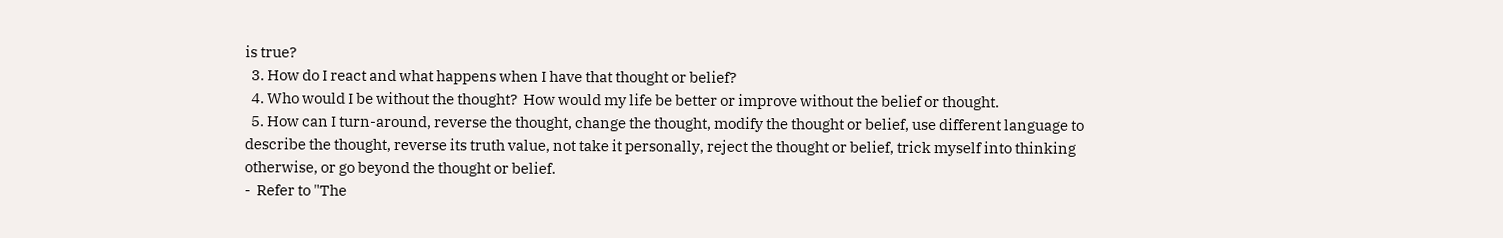is true?
  3. How do I react and what happens when I have that thought or belief?
  4. Who would I be without the thought?  How would my life be better or improve without the belief or thought.
  5. How can I turn-around, reverse the thought, change the thought, modify the thought or belief, use different language to describe the thought, reverse its truth value, not take it personally, reject the thought or belief, trick myself into thinking otherwise, or go beyond the thought or belief.
-  Refer to "The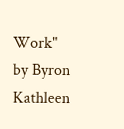Work" by Byron Kathleen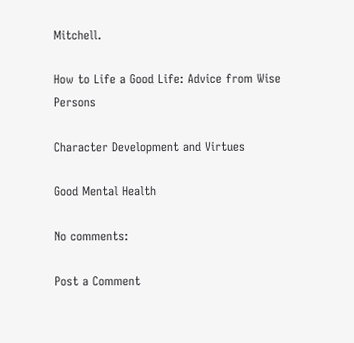Mitchell.

How to Life a Good Life: Advice from Wise Persons

Character Development and Virtues

Good Mental Health

No comments:

Post a Comment